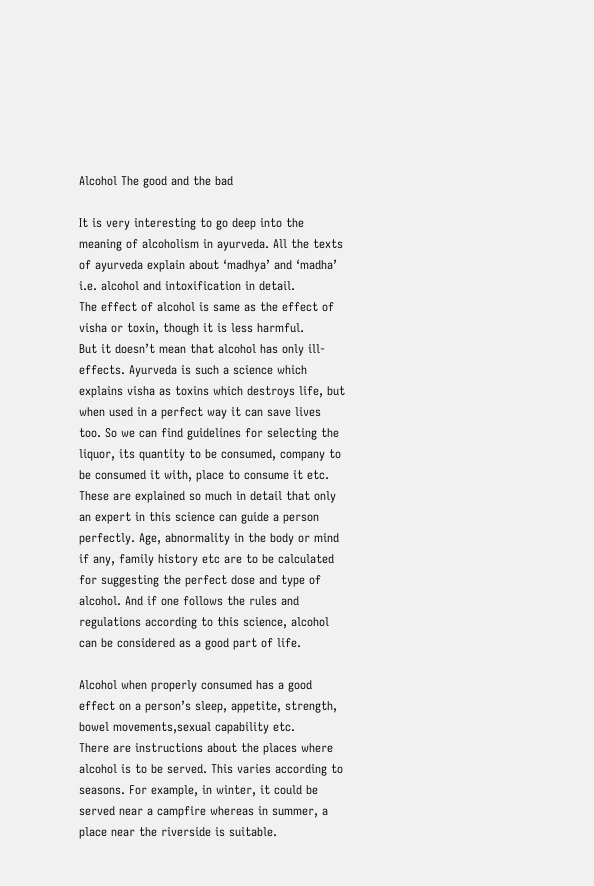Alcohol The good and the bad

It is very interesting to go deep into the meaning of alcoholism in ayurveda. All the texts of ayurveda explain about ‘madhya’ and ‘madha’ i.e. alcohol and intoxification in detail.
The effect of alcohol is same as the effect of visha or toxin, though it is less harmful.
But it doesn’t mean that alcohol has only ill-effects. Ayurveda is such a science which explains visha as toxins which destroys life, but when used in a perfect way it can save lives too. So we can find guidelines for selecting the liquor, its quantity to be consumed, company to be consumed it with, place to consume it etc. These are explained so much in detail that only an expert in this science can guide a person perfectly. Age, abnormality in the body or mind if any, family history etc are to be calculated for suggesting the perfect dose and type of alcohol. And if one follows the rules and regulations according to this science, alcohol can be considered as a good part of life.

Alcohol when properly consumed has a good effect on a person’s sleep, appetite, strength, bowel movements,sexual capability etc.
There are instructions about the places where alcohol is to be served. This varies according to seasons. For example, in winter, it could be served near a campfire whereas in summer, a place near the riverside is suitable.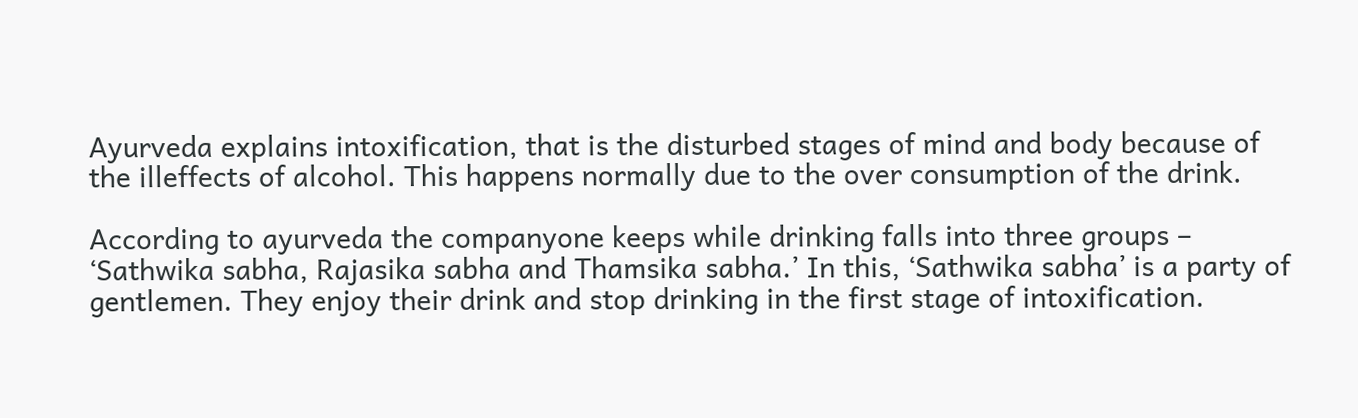Ayurveda explains intoxification, that is the disturbed stages of mind and body because of the illeffects of alcohol. This happens normally due to the over consumption of the drink.

According to ayurveda the companyone keeps while drinking falls into three groups – ‘Sathwika sabha, Rajasika sabha and Thamsika sabha.’ In this, ‘Sathwika sabha’ is a party of gentlemen. They enjoy their drink and stop drinking in the first stage of intoxification.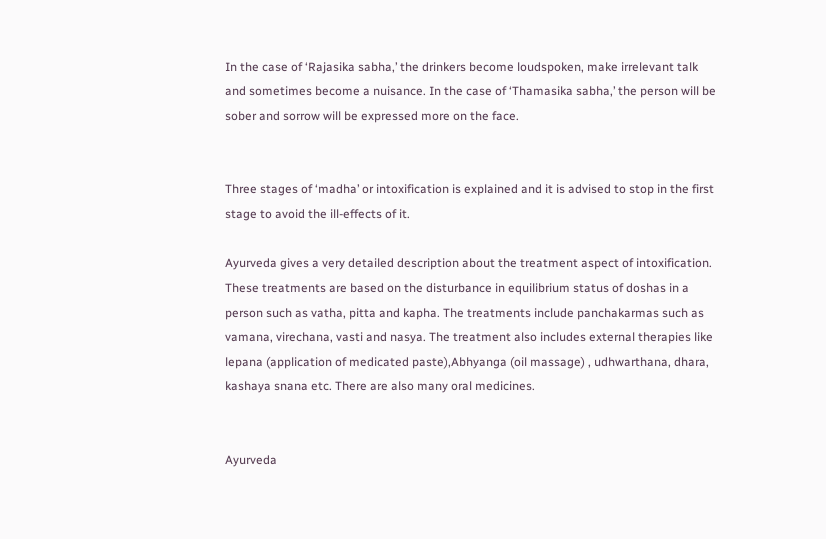In the case of ‘Rajasika sabha,’ the drinkers become loudspoken, make irrelevant talk and sometimes become a nuisance. In the case of ‘Thamasika sabha,’ the person will be sober and sorrow will be expressed more on the face.


Three stages of ‘madha’ or intoxification is explained and it is advised to stop in the first stage to avoid the ill-effects of it.

Ayurveda gives a very detailed description about the treatment aspect of intoxification. These treatments are based on the disturbance in equilibrium status of doshas in a person such as vatha, pitta and kapha. The treatments include panchakarmas such as vamana, virechana, vasti and nasya. The treatment also includes external therapies like lepana (application of medicated paste),Abhyanga (oil massage) , udhwarthana, dhara, kashaya snana etc. There are also many oral medicines.


Ayurveda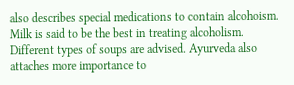also describes special medications to contain alcohoism. Milk is said to be the best in treating alcoholism. Different types of soups are advised. Ayurveda also attaches more importance to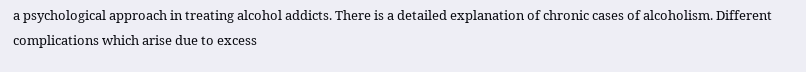a psychological approach in treating alcohol addicts. There is a detailed explanation of chronic cases of alcoholism. Different complications which arise due to excess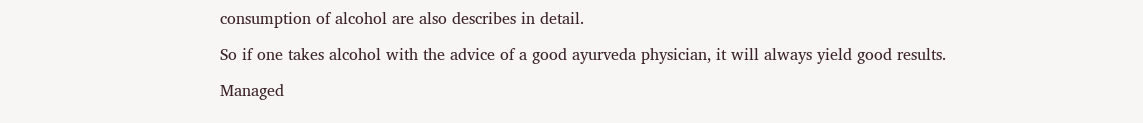consumption of alcohol are also describes in detail.

So if one takes alcohol with the advice of a good ayurveda physician, it will always yield good results.

Managed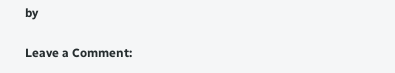by

Leave a Comment: